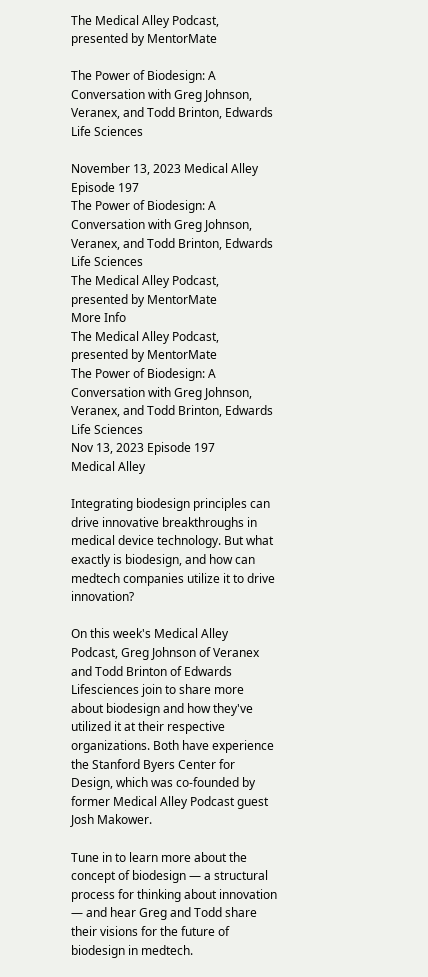The Medical Alley Podcast, presented by MentorMate

The Power of Biodesign: A Conversation with Greg Johnson, Veranex, and Todd Brinton, Edwards Life Sciences

November 13, 2023 Medical Alley Episode 197
The Power of Biodesign: A Conversation with Greg Johnson, Veranex, and Todd Brinton, Edwards Life Sciences
The Medical Alley Podcast, presented by MentorMate
More Info
The Medical Alley Podcast, presented by MentorMate
The Power of Biodesign: A Conversation with Greg Johnson, Veranex, and Todd Brinton, Edwards Life Sciences
Nov 13, 2023 Episode 197
Medical Alley

Integrating biodesign principles can drive innovative breakthroughs in medical device technology. But what exactly is biodesign, and how can medtech companies utilize it to drive innovation?

On this week's Medical Alley Podcast, Greg Johnson of Veranex and Todd Brinton of Edwards Lifesciences join to share more about biodesign and how they've utilized it at their respective organizations. Both have experience the Stanford Byers Center for Design, which was co-founded by former Medical Alley Podcast guest Josh Makower.

Tune in to learn more about the concept of biodesign — a structural process for thinking about innovation — and hear Greg and Todd share their visions for the future of biodesign in medtech.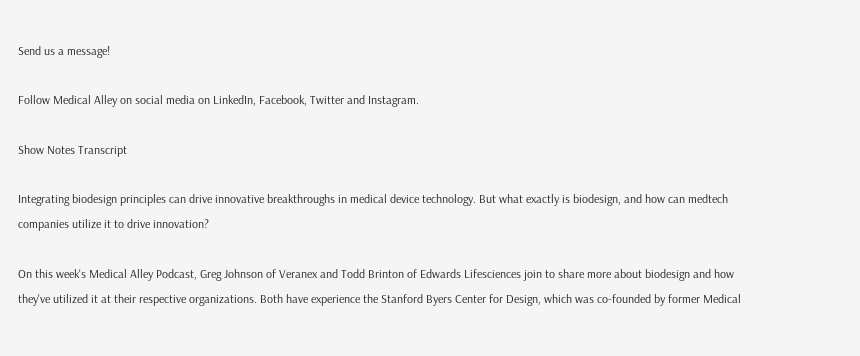Send us a message!

Follow Medical Alley on social media on LinkedIn, Facebook, Twitter and Instagram.

Show Notes Transcript

Integrating biodesign principles can drive innovative breakthroughs in medical device technology. But what exactly is biodesign, and how can medtech companies utilize it to drive innovation?

On this week's Medical Alley Podcast, Greg Johnson of Veranex and Todd Brinton of Edwards Lifesciences join to share more about biodesign and how they've utilized it at their respective organizations. Both have experience the Stanford Byers Center for Design, which was co-founded by former Medical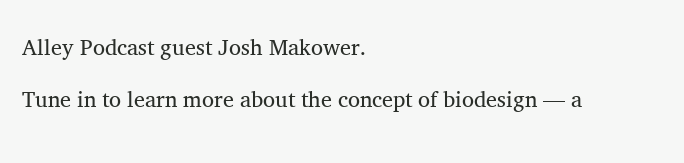Alley Podcast guest Josh Makower.

Tune in to learn more about the concept of biodesign — a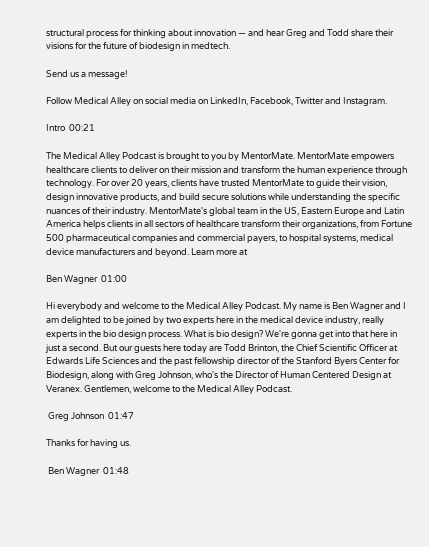structural process for thinking about innovation — and hear Greg and Todd share their visions for the future of biodesign in medtech.

Send us a message!

Follow Medical Alley on social media on LinkedIn, Facebook, Twitter and Instagram.

Intro  00:21

The Medical Alley Podcast is brought to you by MentorMate. MentorMate empowers healthcare clients to deliver on their mission and transform the human experience through technology. For over 20 years, clients have trusted MentorMate to guide their vision, design innovative products, and build secure solutions while understanding the specific nuances of their industry. MentorMate's global team in the US, Eastern Europe and Latin America helps clients in all sectors of healthcare transform their organizations, from Fortune 500 pharmaceutical companies and commercial payers, to hospital systems, medical device manufacturers and beyond. Learn more at

Ben Wagner  01:00

Hi everybody and welcome to the Medical Alley Podcast. My name is Ben Wagner and I am delighted to be joined by two experts here in the medical device industry, really experts in the bio design process. What is bio design? We're gonna get into that here in just a second. But our guests here today are Todd Brinton, the Chief Scientific Officer at Edwards Life Sciences and the past fellowship director of the Stanford Byers Center for Biodesign, along with Greg Johnson, who's the Director of Human Centered Design at Veranex. Gentlemen, welcome to the Medical Alley Podcast.

 Greg Johnson  01:47

Thanks for having us.

 Ben Wagner  01:48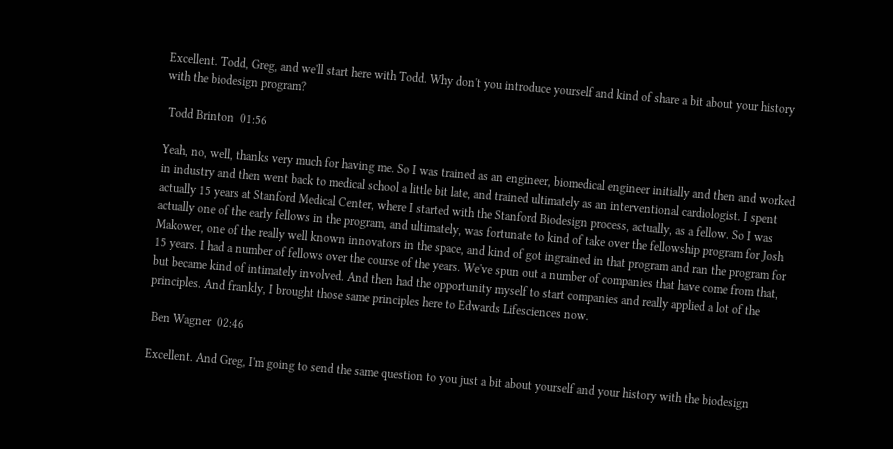Excellent. Todd, Greg, and we'll start here with Todd. Why don't you introduce yourself and kind of share a bit about your history with the biodesign program?

 Todd Brinton  01:56

Yeah, no, well, thanks very much for having me. So I was trained as an engineer, biomedical engineer initially and then and worked in industry and then went back to medical school a little bit late, and trained ultimately as an interventional cardiologist. I spent actually 15 years at Stanford Medical Center, where I started with the Stanford Biodesign process, actually, as a fellow. So I was actually one of the early fellows in the program, and ultimately, was fortunate to kind of take over the fellowship program for Josh Makower, one of the really well known innovators in the space, and kind of got ingrained in that program and ran the program for 15 years. I had a number of fellows over the course of the years. We've spun out a number of companies that have come from that, but became kind of intimately involved. And then had the opportunity myself to start companies and really applied a lot of the principles. And frankly, I brought those same principles here to Edwards Lifesciences now.

 Ben Wagner  02:46

Excellent. And Greg, I'm going to send the same question to you just a bit about yourself and your history with the biodesign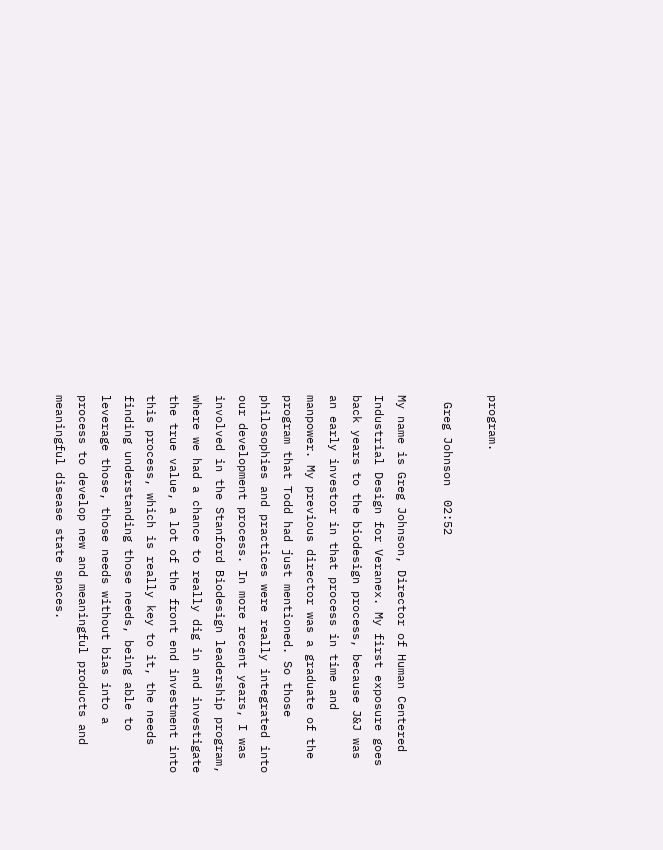program.

 Greg Johnson  02:52

My name is Greg Johnson, Director of Human Centered Industrial Design for Veranex. My first exposure goes back years to the biodesign process, because J&J was an early investor in that process in time and manpower. My previous director was a graduate of the program that Todd had just mentioned. So those philosophies and practices were really integrated into our development process. In more recent years, I was involved in the Stanford Biodesign leadership program, where we had a chance to really dig in and investigate the true value, a lot of the front end investment into this process, which is really key to it, the needs finding understanding those needs, being able to leverage those, those needs without bias into a process to develop new and meaningful products and meaningful disease state spaces.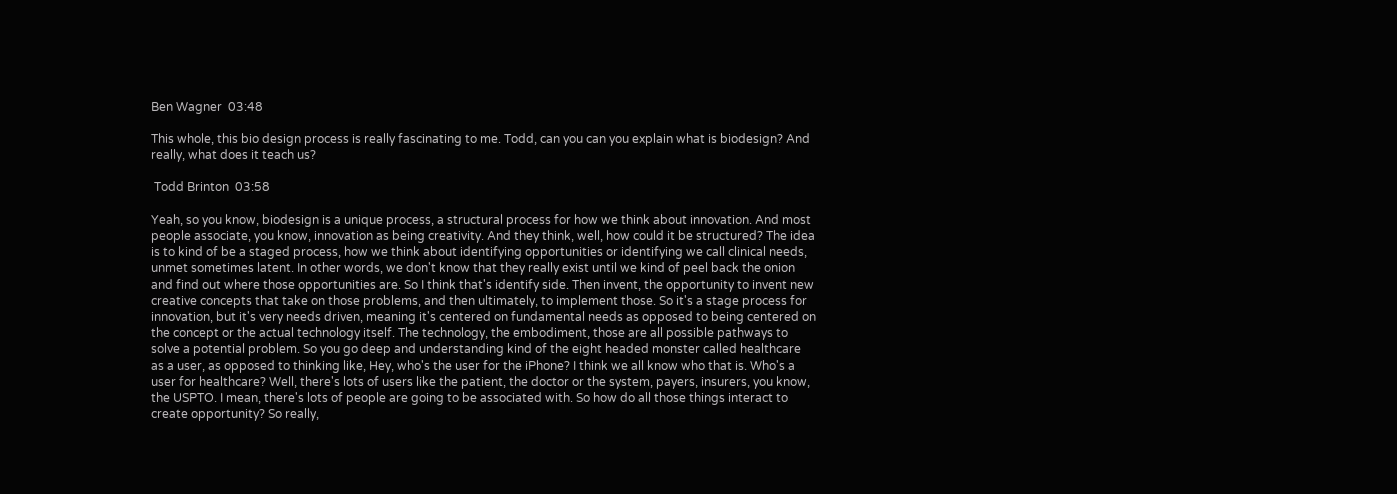Ben Wagner  03:48

This whole, this bio design process is really fascinating to me. Todd, can you can you explain what is biodesign? And really, what does it teach us?

 Todd Brinton  03:58

Yeah, so you know, biodesign is a unique process, a structural process for how we think about innovation. And most people associate, you know, innovation as being creativity. And they think, well, how could it be structured? The idea is to kind of be a staged process, how we think about identifying opportunities or identifying we call clinical needs, unmet sometimes latent. In other words, we don't know that they really exist until we kind of peel back the onion and find out where those opportunities are. So I think that's identify side. Then invent, the opportunity to invent new creative concepts that take on those problems, and then ultimately, to implement those. So it's a stage process for innovation, but it's very needs driven, meaning it's centered on fundamental needs as opposed to being centered on the concept or the actual technology itself. The technology, the embodiment, those are all possible pathways to solve a potential problem. So you go deep and understanding kind of the eight headed monster called healthcare as a user, as opposed to thinking like, Hey, who's the user for the iPhone? I think we all know who that is. Who's a user for healthcare? Well, there's lots of users like the patient, the doctor or the system, payers, insurers, you know, the USPTO. I mean, there's lots of people are going to be associated with. So how do all those things interact to create opportunity? So really,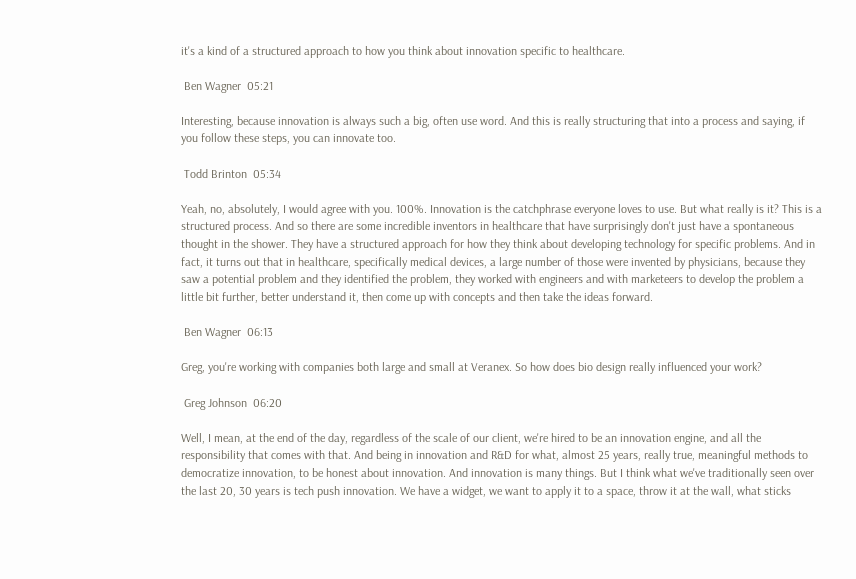it's a kind of a structured approach to how you think about innovation specific to healthcare.

 Ben Wagner  05:21

Interesting, because innovation is always such a big, often use word. And this is really structuring that into a process and saying, if you follow these steps, you can innovate too.

 Todd Brinton  05:34

Yeah, no, absolutely, I would agree with you. 100%. Innovation is the catchphrase everyone loves to use. But what really is it? This is a structured process. And so there are some incredible inventors in healthcare that have surprisingly don't just have a spontaneous thought in the shower. They have a structured approach for how they think about developing technology for specific problems. And in fact, it turns out that in healthcare, specifically medical devices, a large number of those were invented by physicians, because they saw a potential problem and they identified the problem, they worked with engineers and with marketeers to develop the problem a little bit further, better understand it, then come up with concepts and then take the ideas forward.

 Ben Wagner  06:13

Greg, you're working with companies both large and small at Veranex. So how does bio design really influenced your work?

 Greg Johnson  06:20

Well, I mean, at the end of the day, regardless of the scale of our client, we're hired to be an innovation engine, and all the responsibility that comes with that. And being in innovation and R&D for what, almost 25 years, really true, meaningful methods to democratize innovation, to be honest about innovation. And innovation is many things. But I think what we've traditionally seen over the last 20, 30 years is tech push innovation. We have a widget, we want to apply it to a space, throw it at the wall, what sticks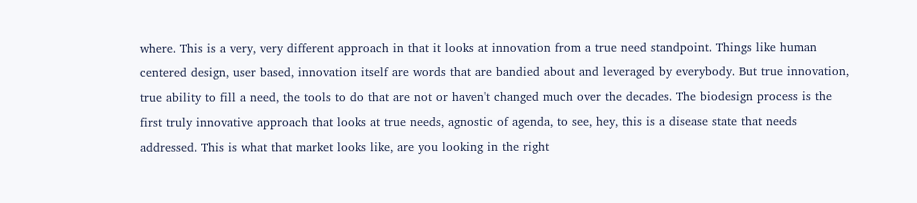where. This is a very, very different approach in that it looks at innovation from a true need standpoint. Things like human centered design, user based, innovation itself are words that are bandied about and leveraged by everybody. But true innovation, true ability to fill a need, the tools to do that are not or haven't changed much over the decades. The biodesign process is the first truly innovative approach that looks at true needs, agnostic of agenda, to see, hey, this is a disease state that needs addressed. This is what that market looks like, are you looking in the right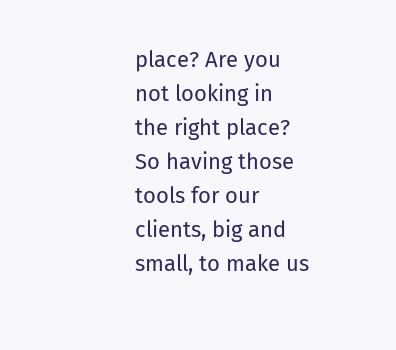place? Are you not looking in the right place? So having those tools for our clients, big and small, to make us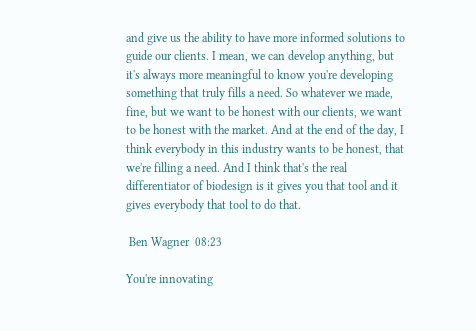and give us the ability to have more informed solutions to guide our clients. I mean, we can develop anything, but it's always more meaningful to know you're developing something that truly fills a need. So whatever we made, fine, but we want to be honest with our clients, we want to be honest with the market. And at the end of the day, I think everybody in this industry wants to be honest, that we're filling a need. And I think that's the real differentiator of biodesign is it gives you that tool and it gives everybody that tool to do that.

 Ben Wagner  08:23

You're innovating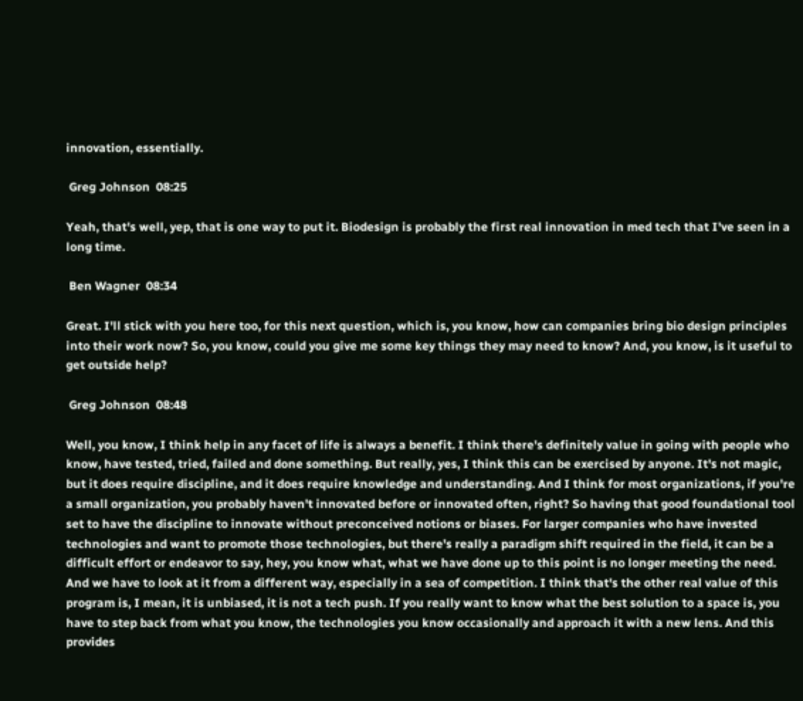innovation, essentially.

 Greg Johnson  08:25

Yeah, that's well, yep, that is one way to put it. Biodesign is probably the first real innovation in med tech that I've seen in a long time.

 Ben Wagner  08:34

Great. I'll stick with you here too, for this next question, which is, you know, how can companies bring bio design principles into their work now? So, you know, could you give me some key things they may need to know? And, you know, is it useful to get outside help?

 Greg Johnson  08:48

Well, you know, I think help in any facet of life is always a benefit. I think there's definitely value in going with people who know, have tested, tried, failed and done something. But really, yes, I think this can be exercised by anyone. It's not magic, but it does require discipline, and it does require knowledge and understanding. And I think for most organizations, if you're a small organization, you probably haven't innovated before or innovated often, right? So having that good foundational tool set to have the discipline to innovate without preconceived notions or biases. For larger companies who have invested technologies and want to promote those technologies, but there's really a paradigm shift required in the field, it can be a difficult effort or endeavor to say, hey, you know what, what we have done up to this point is no longer meeting the need. And we have to look at it from a different way, especially in a sea of competition. I think that's the other real value of this program is, I mean, it is unbiased, it is not a tech push. If you really want to know what the best solution to a space is, you have to step back from what you know, the technologies you know occasionally and approach it with a new lens. And this provides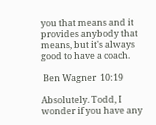you that means and it provides anybody that means, but it's always good to have a coach.

 Ben Wagner  10:19

Absolutely. Todd, I wonder if you have any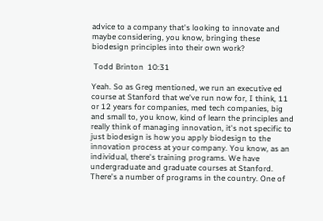advice to a company that's looking to innovate and maybe considering, you know, bringing these biodesign principles into their own work?

 Todd Brinton  10:31

Yeah. So as Greg mentioned, we run an executive ed course at Stanford that we've run now for, I think, 11 or 12 years for companies, med tech companies, big and small to, you know, kind of learn the principles and really think of managing innovation, it's not specific to just biodesign is how you apply biodesign to the innovation process at your company. You know, as an individual, there's training programs. We have undergraduate and graduate courses at Stanford. There's a number of programs in the country. One of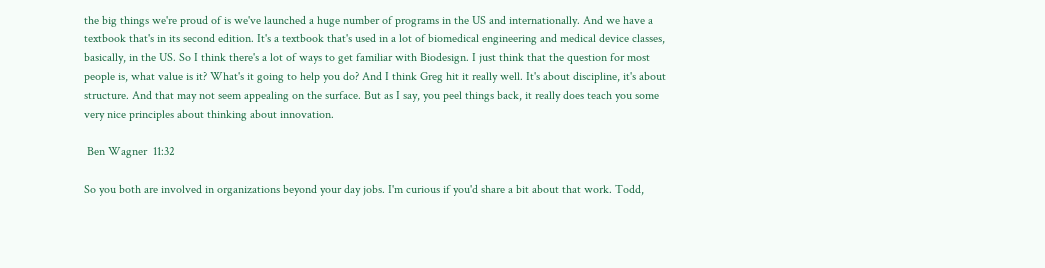the big things we're proud of is we've launched a huge number of programs in the US and internationally. And we have a textbook that's in its second edition. It's a textbook that's used in a lot of biomedical engineering and medical device classes, basically, in the US. So I think there's a lot of ways to get familiar with Biodesign. I just think that the question for most people is, what value is it? What's it going to help you do? And I think Greg hit it really well. It's about discipline, it's about structure. And that may not seem appealing on the surface. But as I say, you peel things back, it really does teach you some very nice principles about thinking about innovation.

 Ben Wagner  11:32

So you both are involved in organizations beyond your day jobs. I'm curious if you'd share a bit about that work. Todd,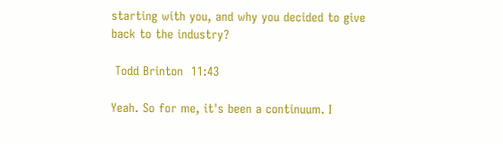starting with you, and why you decided to give back to the industry?

 Todd Brinton  11:43

Yeah. So for me, it's been a continuum. I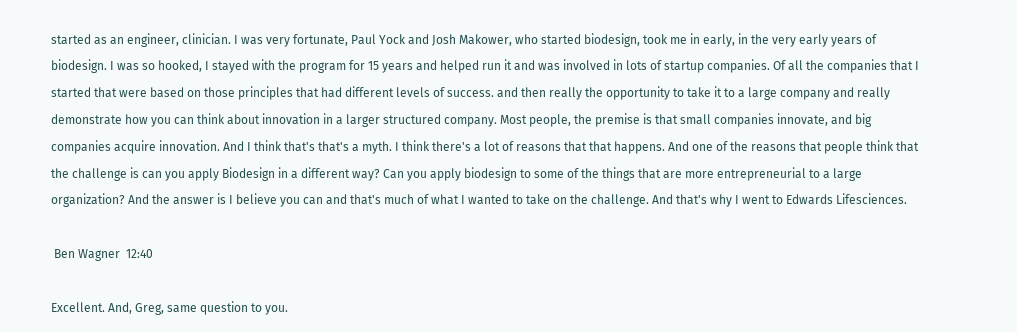started as an engineer, clinician. I was very fortunate, Paul Yock and Josh Makower, who started biodesign, took me in early, in the very early years of biodesign. I was so hooked, I stayed with the program for 15 years and helped run it and was involved in lots of startup companies. Of all the companies that I started that were based on those principles that had different levels of success. and then really the opportunity to take it to a large company and really demonstrate how you can think about innovation in a larger structured company. Most people, the premise is that small companies innovate, and big companies acquire innovation. And I think that's that's a myth. I think there's a lot of reasons that that happens. And one of the reasons that people think that the challenge is can you apply Biodesign in a different way? Can you apply biodesign to some of the things that are more entrepreneurial to a large organization? And the answer is I believe you can and that's much of what I wanted to take on the challenge. And that's why I went to Edwards Lifesciences.

 Ben Wagner  12:40

Excellent. And, Greg, same question to you.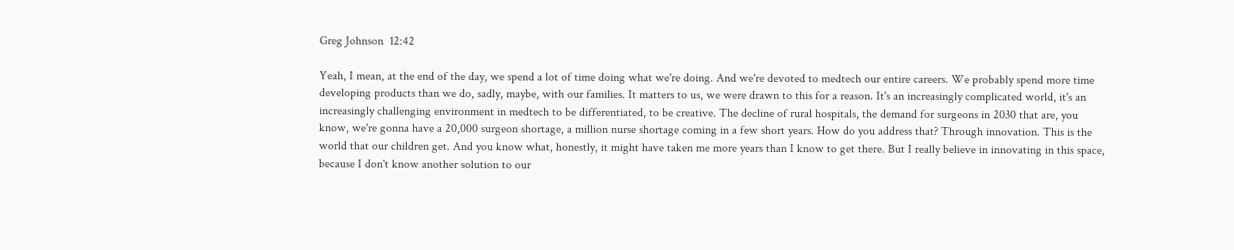Greg Johnson  12:42

Yeah, I mean, at the end of the day, we spend a lot of time doing what we're doing. And we're devoted to medtech our entire careers. We probably spend more time developing products than we do, sadly, maybe, with our families. It matters to us, we were drawn to this for a reason. It's an increasingly complicated world, it's an increasingly challenging environment in medtech to be differentiated, to be creative. The decline of rural hospitals, the demand for surgeons in 2030 that are, you know, we're gonna have a 20,000 surgeon shortage, a million nurse shortage coming in a few short years. How do you address that? Through innovation. This is the world that our children get. And you know what, honestly, it might have taken me more years than I know to get there. But I really believe in innovating in this space, because I don't know another solution to our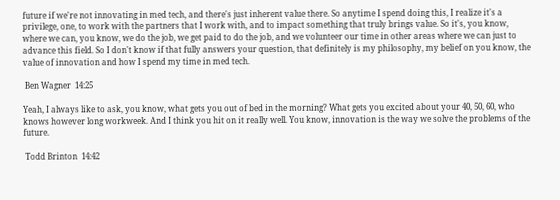future if we're not innovating in med tech, and there's just inherent value there. So anytime I spend doing this, I realize it's a privilege, one, to work with the partners that I work with, and to impact something that truly brings value. So it's, you know, where we can, you know, we do the job, we get paid to do the job, and we volunteer our time in other areas where we can just to advance this field. So I don't know if that fully answers your question, that definitely is my philosophy, my belief on you know, the value of innovation and how I spend my time in med tech.

 Ben Wagner  14:25

Yeah, I always like to ask, you know, what gets you out of bed in the morning? What gets you excited about your 40, 50, 60, who knows however long workweek. And I think you hit on it really well. You know, innovation is the way we solve the problems of the future.

 Todd Brinton  14:42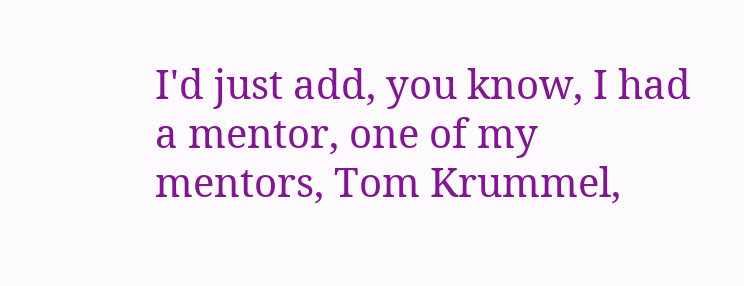I'd just add, you know, I had a mentor, one of my mentors, Tom Krummel,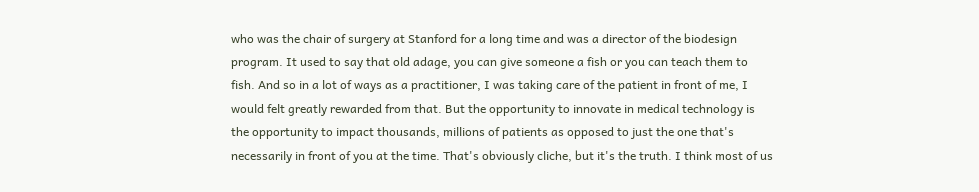who was the chair of surgery at Stanford for a long time and was a director of the biodesign program. It used to say that old adage, you can give someone a fish or you can teach them to fish. And so in a lot of ways as a practitioner, I was taking care of the patient in front of me, I would felt greatly rewarded from that. But the opportunity to innovate in medical technology is the opportunity to impact thousands, millions of patients as opposed to just the one that's necessarily in front of you at the time. That's obviously cliche, but it's the truth. I think most of us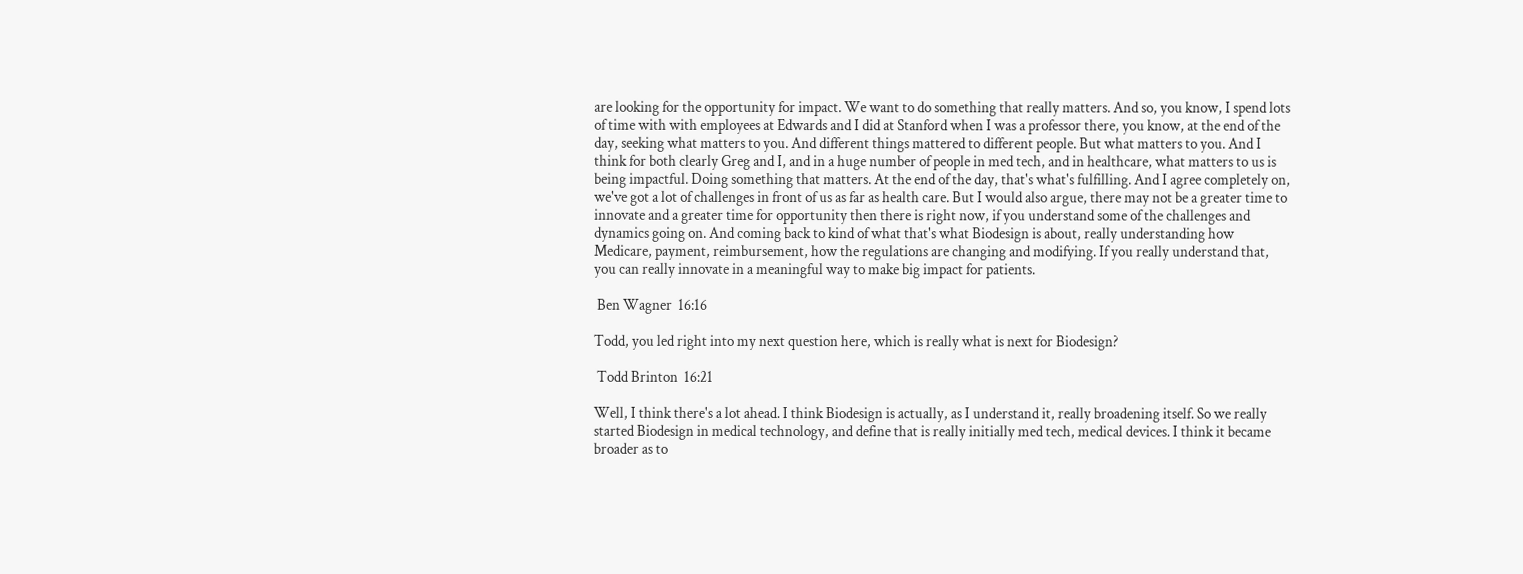are looking for the opportunity for impact. We want to do something that really matters. And so, you know, I spend lots of time with with employees at Edwards and I did at Stanford when I was a professor there, you know, at the end of the day, seeking what matters to you. And different things mattered to different people. But what matters to you. And I think for both clearly Greg and I, and in a huge number of people in med tech, and in healthcare, what matters to us is being impactful. Doing something that matters. At the end of the day, that's what's fulfilling. And I agree completely on, we've got a lot of challenges in front of us as far as health care. But I would also argue, there may not be a greater time to innovate and a greater time for opportunity then there is right now, if you understand some of the challenges and dynamics going on. And coming back to kind of what that's what Biodesign is about, really understanding how Medicare, payment, reimbursement, how the regulations are changing and modifying. If you really understand that, you can really innovate in a meaningful way to make big impact for patients.

 Ben Wagner  16:16

Todd, you led right into my next question here, which is really what is next for Biodesign?

 Todd Brinton  16:21

Well, I think there's a lot ahead. I think Biodesign is actually, as I understand it, really broadening itself. So we really started Biodesign in medical technology, and define that is really initially med tech, medical devices. I think it became broader as to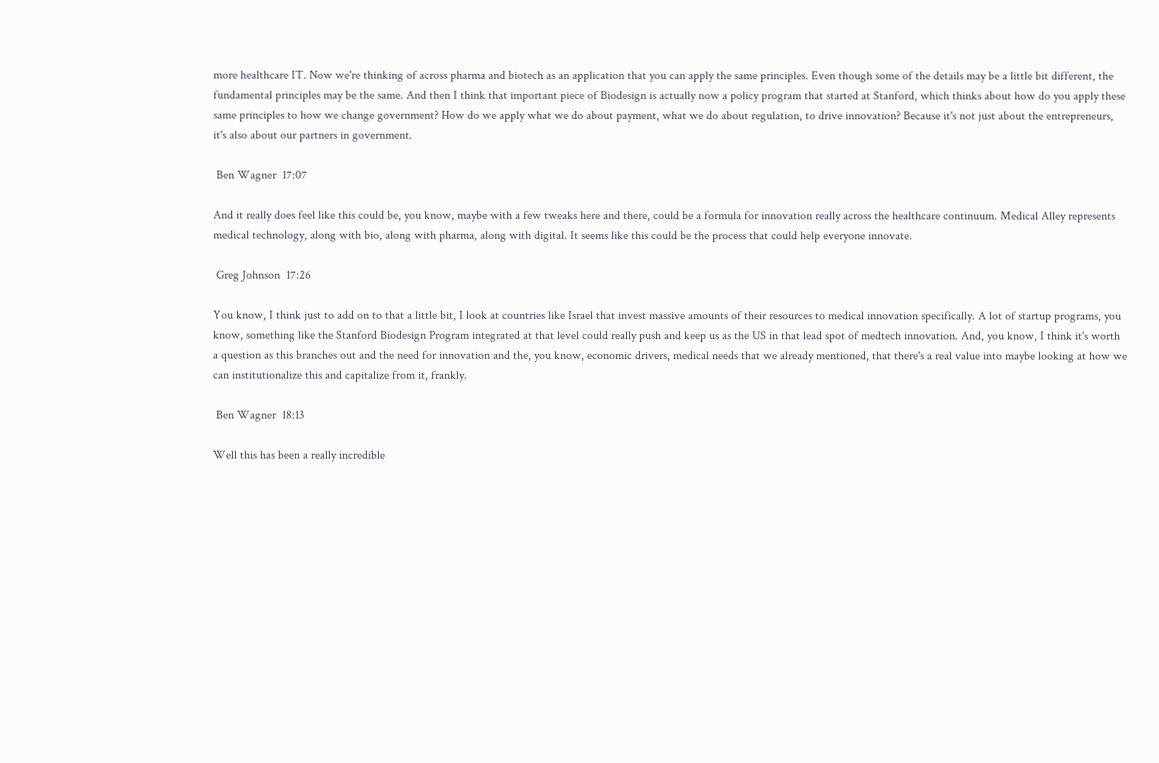more healthcare IT. Now we're thinking of across pharma and biotech as an application that you can apply the same principles. Even though some of the details may be a little bit different, the fundamental principles may be the same. And then I think that important piece of Biodesign is actually now a policy program that started at Stanford, which thinks about how do you apply these same principles to how we change government? How do we apply what we do about payment, what we do about regulation, to drive innovation? Because it's not just about the entrepreneurs, it's also about our partners in government.

 Ben Wagner  17:07

And it really does feel like this could be, you know, maybe with a few tweaks here and there, could be a formula for innovation really across the healthcare continuum. Medical Alley represents medical technology, along with bio, along with pharma, along with digital. It seems like this could be the process that could help everyone innovate.

 Greg Johnson  17:26

You know, I think just to add on to that a little bit, I look at countries like Israel that invest massive amounts of their resources to medical innovation specifically. A lot of startup programs, you know, something like the Stanford Biodesign Program integrated at that level could really push and keep us as the US in that lead spot of medtech innovation. And, you know, I think it's worth a question as this branches out and the need for innovation and the, you know, economic drivers, medical needs that we already mentioned, that there's a real value into maybe looking at how we can institutionalize this and capitalize from it, frankly.

 Ben Wagner  18:13

Well this has been a really incredible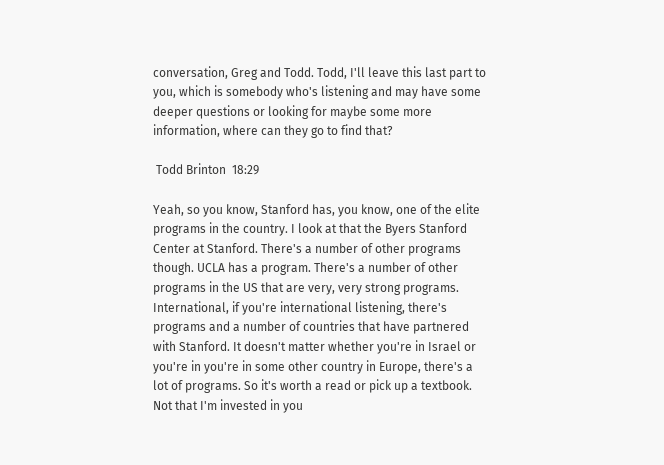conversation, Greg and Todd. Todd, I'll leave this last part to you, which is somebody who's listening and may have some deeper questions or looking for maybe some more information, where can they go to find that?

 Todd Brinton  18:29

Yeah, so you know, Stanford has, you know, one of the elite programs in the country. I look at that the Byers Stanford Center at Stanford. There's a number of other programs though. UCLA has a program. There's a number of other programs in the US that are very, very strong programs. International, if you're international listening, there's programs and a number of countries that have partnered with Stanford. It doesn't matter whether you're in Israel or you're in you're in some other country in Europe, there's a lot of programs. So it's worth a read or pick up a textbook. Not that I'm invested in you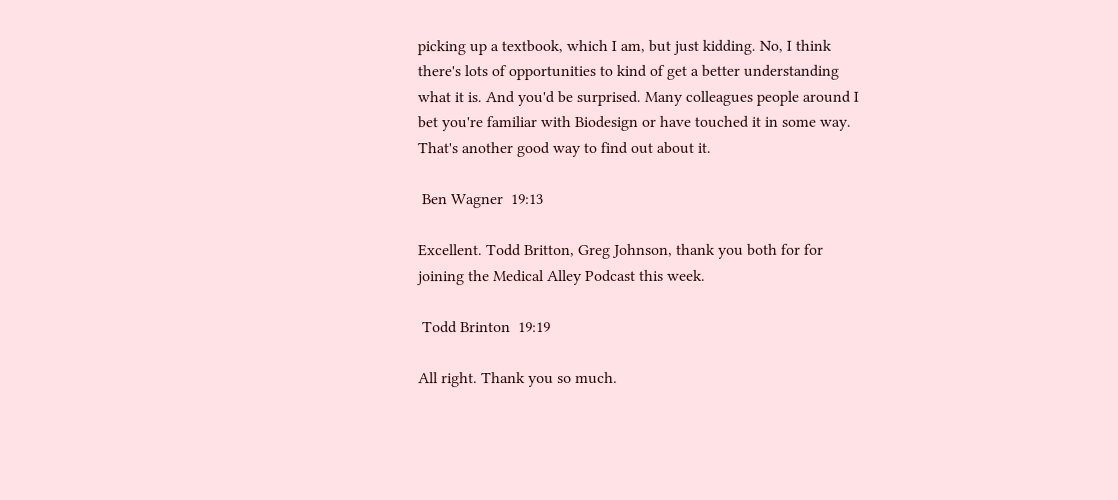picking up a textbook, which I am, but just kidding. No, I think there's lots of opportunities to kind of get a better understanding what it is. And you'd be surprised. Many colleagues people around I bet you're familiar with Biodesign or have touched it in some way. That's another good way to find out about it.

 Ben Wagner  19:13

Excellent. Todd Britton, Greg Johnson, thank you both for for joining the Medical Alley Podcast this week.

 Todd Brinton  19:19

All right. Thank you so much.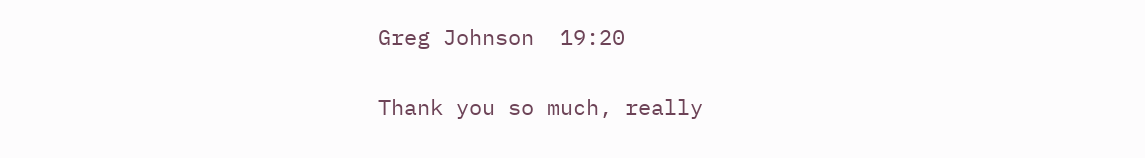Greg Johnson  19:20

Thank you so much, really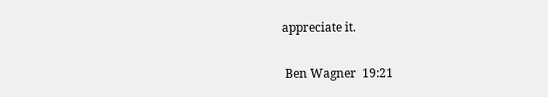appreciate it.

 Ben Wagner  19:21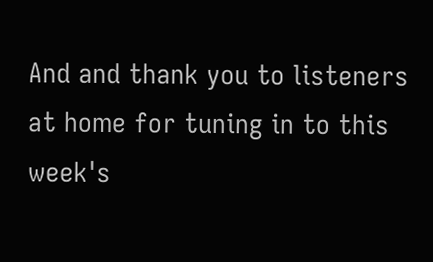And and thank you to listeners at home for tuning in to this week's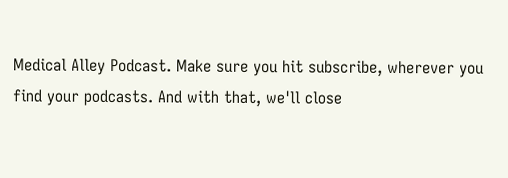Medical Alley Podcast. Make sure you hit subscribe, wherever you find your podcasts. And with that, we'll close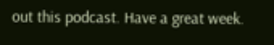out this podcast. Have a great week.